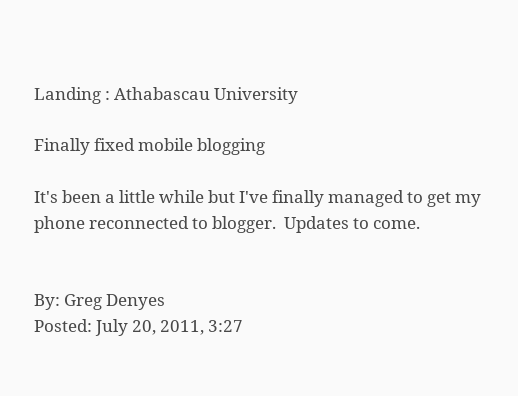Landing : Athabascau University

Finally fixed mobile blogging

It's been a little while but I've finally managed to get my phone reconnected to blogger.  Updates to come.


By: Greg Denyes
Posted: July 20, 2011, 3:27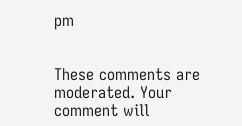pm


These comments are moderated. Your comment will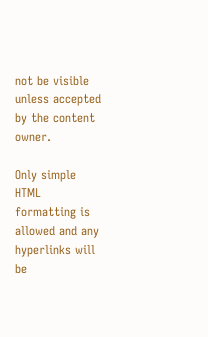not be visible unless accepted by the content owner.

Only simple HTML formatting is allowed and any hyperlinks will be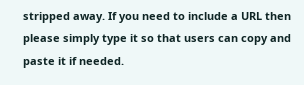stripped away. If you need to include a URL then please simply type it so that users can copy and paste it if needed.